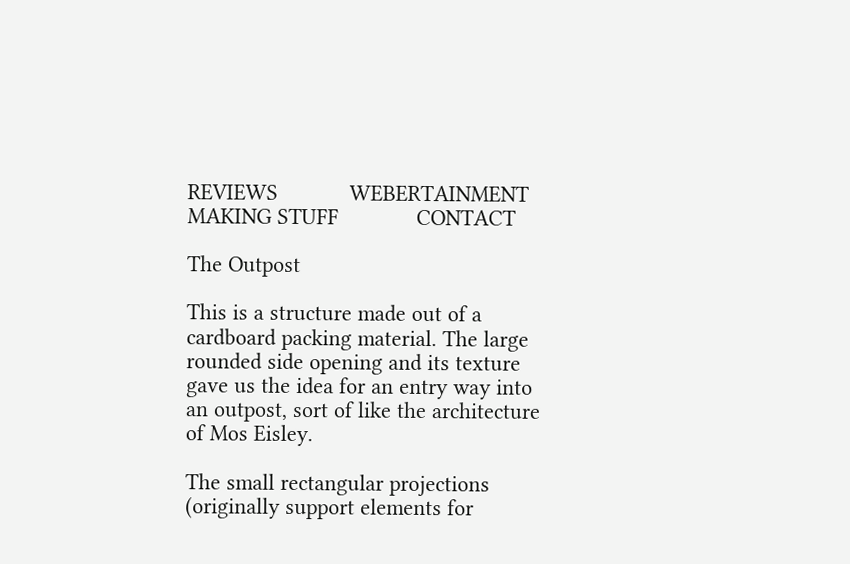REVIEWS            WEBERTAINMENT            MAKING STUFF             CONTACT

The Outpost

This is a structure made out of a cardboard packing material. The large rounded side opening and its texture gave us the idea for an entry way into an outpost, sort of like the architecture of Mos Eisley.

The small rectangular projections (originally support elements for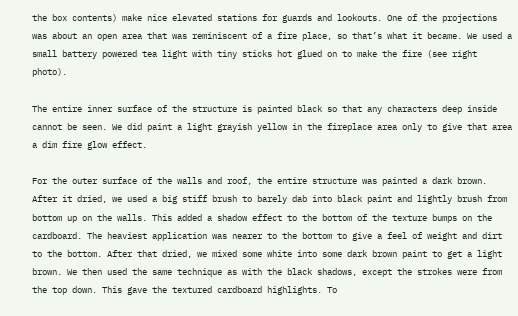the box contents) make nice elevated stations for guards and lookouts. One of the projections was about an open area that was reminiscent of a fire place, so that’s what it became. We used a small battery powered tea light with tiny sticks hot glued on to make the fire (see right photo).

The entire inner surface of the structure is painted black so that any characters deep inside cannot be seen. We did paint a light grayish yellow in the fireplace area only to give that area a dim fire glow effect.

For the outer surface of the walls and roof, the entire structure was painted a dark brown. After it dried, we used a big stiff brush to barely dab into black paint and lightly brush from bottom up on the walls. This added a shadow effect to the bottom of the texture bumps on the cardboard. The heaviest application was nearer to the bottom to give a feel of weight and dirt to the bottom. After that dried, we mixed some white into some dark brown paint to get a light brown. We then used the same technique as with the black shadows, except the strokes were from the top down. This gave the textured cardboard highlights. To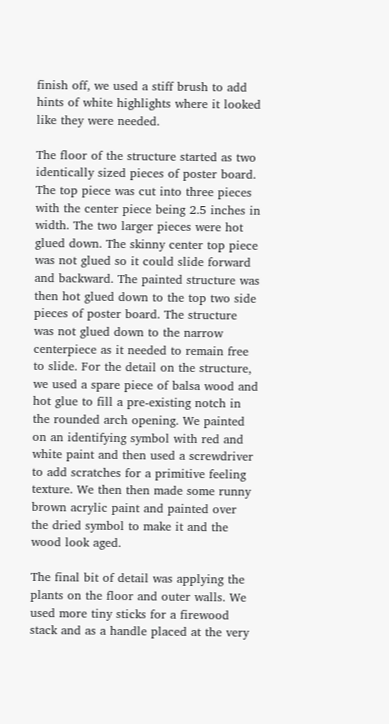finish off, we used a stiff brush to add hints of white highlights where it looked like they were needed.

The floor of the structure started as two identically sized pieces of poster board. The top piece was cut into three pieces with the center piece being 2.5 inches in width. The two larger pieces were hot glued down. The skinny center top piece was not glued so it could slide forward and backward. The painted structure was then hot glued down to the top two side pieces of poster board. The structure was not glued down to the narrow centerpiece as it needed to remain free to slide. For the detail on the structure, we used a spare piece of balsa wood and hot glue to fill a pre-existing notch in the rounded arch opening. We painted on an identifying symbol with red and white paint and then used a screwdriver to add scratches for a primitive feeling texture. We then then made some runny brown acrylic paint and painted over the dried symbol to make it and the wood look aged.

The final bit of detail was applying the plants on the floor and outer walls. We used more tiny sticks for a firewood stack and as a handle placed at the very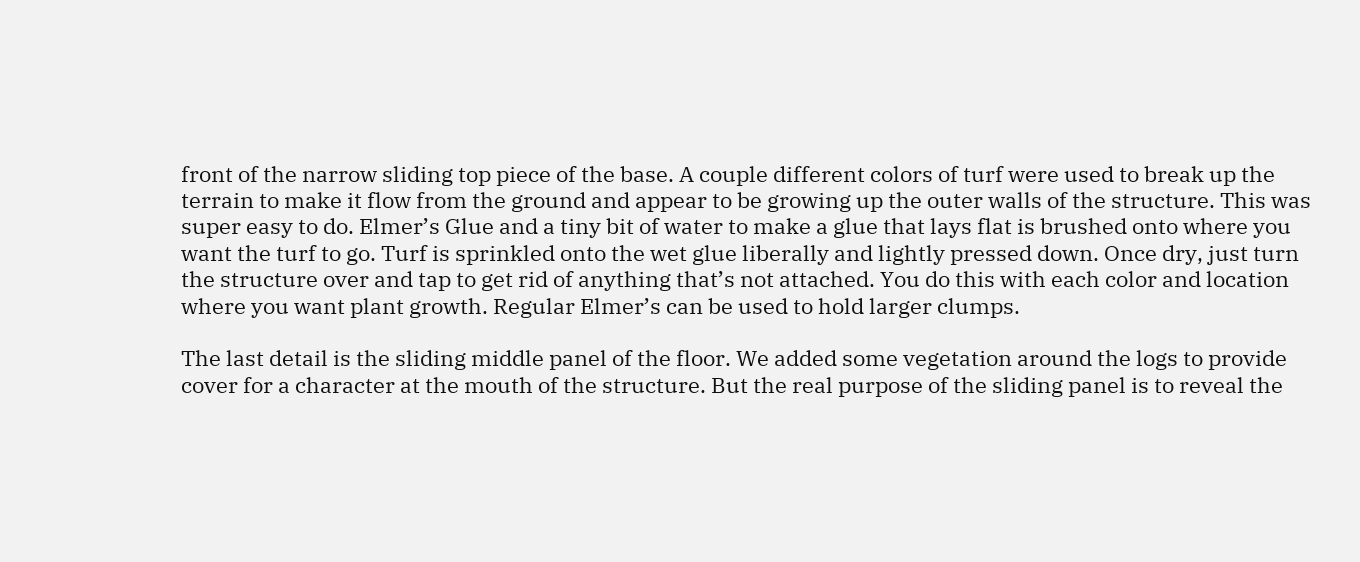front of the narrow sliding top piece of the base. A couple different colors of turf were used to break up the terrain to make it flow from the ground and appear to be growing up the outer walls of the structure. This was super easy to do. Elmer’s Glue and a tiny bit of water to make a glue that lays flat is brushed onto where you want the turf to go. Turf is sprinkled onto the wet glue liberally and lightly pressed down. Once dry, just turn the structure over and tap to get rid of anything that’s not attached. You do this with each color and location where you want plant growth. Regular Elmer’s can be used to hold larger clumps.

The last detail is the sliding middle panel of the floor. We added some vegetation around the logs to provide cover for a character at the mouth of the structure. But the real purpose of the sliding panel is to reveal the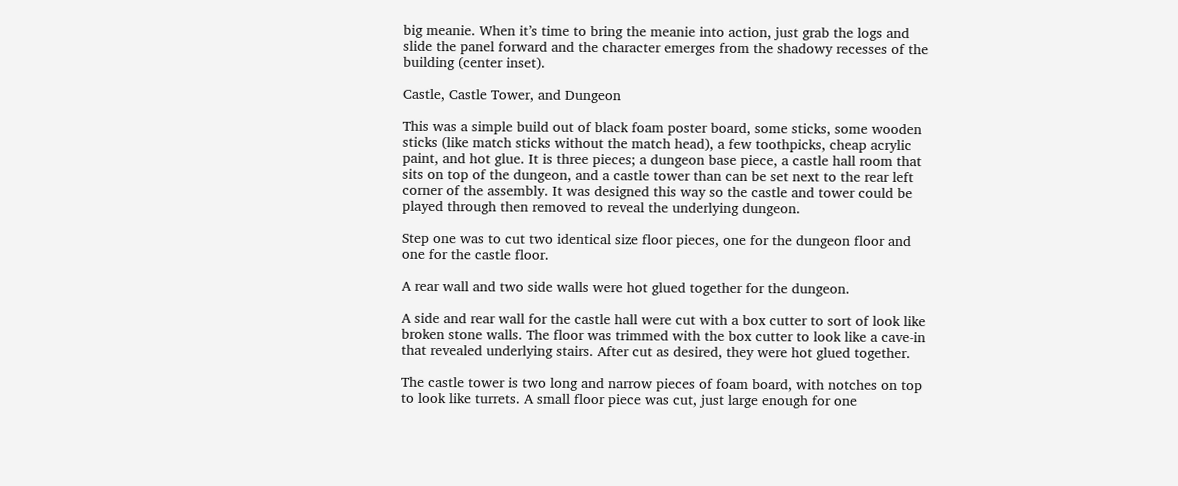big meanie. When it’s time to bring the meanie into action, just grab the logs and slide the panel forward and the character emerges from the shadowy recesses of the building (center inset).

Castle, Castle Tower, and Dungeon

This was a simple build out of black foam poster board, some sticks, some wooden sticks (like match sticks without the match head), a few toothpicks, cheap acrylic paint, and hot glue. It is three pieces; a dungeon base piece, a castle hall room that sits on top of the dungeon, and a castle tower than can be set next to the rear left corner of the assembly. It was designed this way so the castle and tower could be played through then removed to reveal the underlying dungeon.

Step one was to cut two identical size floor pieces, one for the dungeon floor and one for the castle floor.

A rear wall and two side walls were hot glued together for the dungeon.

A side and rear wall for the castle hall were cut with a box cutter to sort of look like broken stone walls. The floor was trimmed with the box cutter to look like a cave-in that revealed underlying stairs. After cut as desired, they were hot glued together.

The castle tower is two long and narrow pieces of foam board, with notches on top to look like turrets. A small floor piece was cut, just large enough for one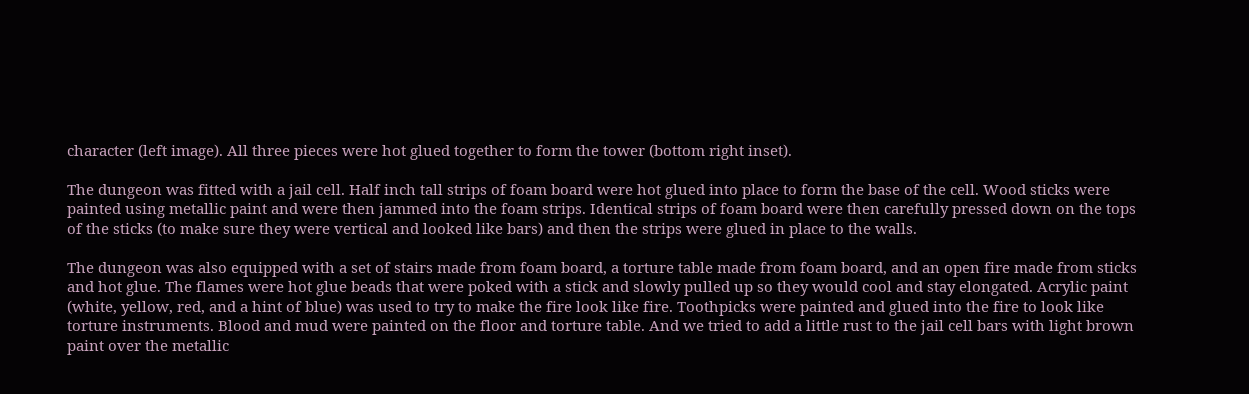character (left image). All three pieces were hot glued together to form the tower (bottom right inset).

The dungeon was fitted with a jail cell. Half inch tall strips of foam board were hot glued into place to form the base of the cell. Wood sticks were painted using metallic paint and were then jammed into the foam strips. Identical strips of foam board were then carefully pressed down on the tops of the sticks (to make sure they were vertical and looked like bars) and then the strips were glued in place to the walls.

The dungeon was also equipped with a set of stairs made from foam board, a torture table made from foam board, and an open fire made from sticks and hot glue. The flames were hot glue beads that were poked with a stick and slowly pulled up so they would cool and stay elongated. Acrylic paint (white, yellow, red, and a hint of blue) was used to try to make the fire look like fire. Toothpicks were painted and glued into the fire to look like torture instruments. Blood and mud were painted on the floor and torture table. And we tried to add a little rust to the jail cell bars with light brown paint over the metallic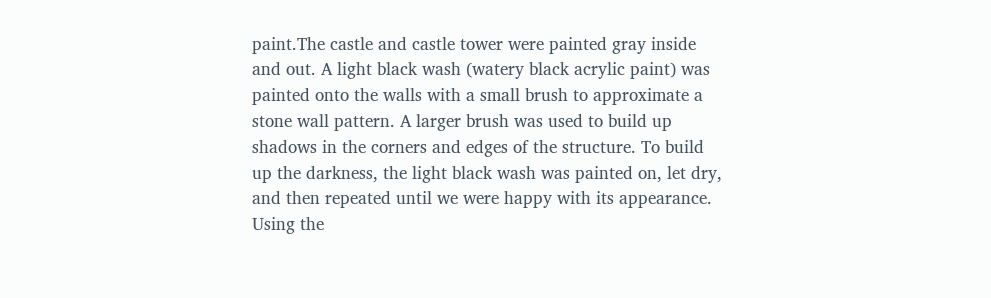paint.The castle and castle tower were painted gray inside and out. A light black wash (watery black acrylic paint) was painted onto the walls with a small brush to approximate a stone wall pattern. A larger brush was used to build up shadows in the corners and edges of the structure. To build up the darkness, the light black wash was painted on, let dry, and then repeated until we were happy with its appearance. Using the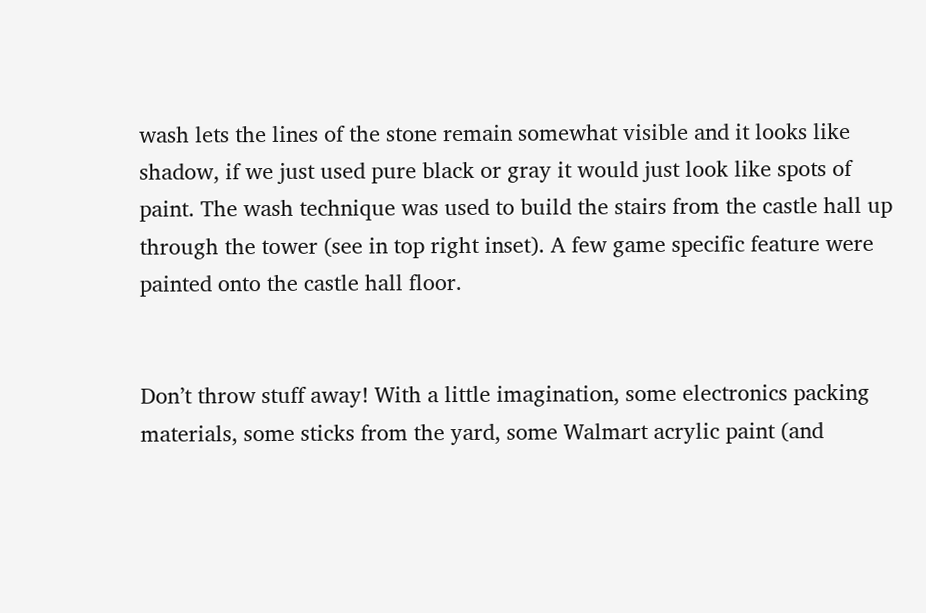wash lets the lines of the stone remain somewhat visible and it looks like shadow, if we just used pure black or gray it would just look like spots of paint. The wash technique was used to build the stairs from the castle hall up through the tower (see in top right inset). A few game specific feature were painted onto the castle hall floor.


Don’t throw stuff away! With a little imagination, some electronics packing materials, some sticks from the yard, some Walmart acrylic paint (and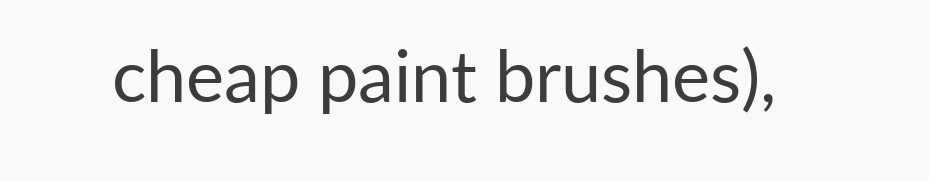cheap paint brushes),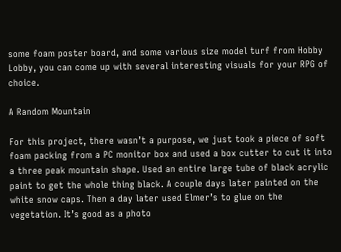some foam poster board, and some various size model turf from Hobby Lobby, you can come up with several interesting visuals for your RPG of choice.

A Random Mountain

For this project, there wasn’t a purpose, we just took a piece of soft foam packing from a PC monitor box and used a box cutter to cut it into a three peak mountain shape. Used an entire large tube of black acrylic paint to get the whole thing black. A couple days later painted on the white snow caps. Then a day later used Elmer’s to glue on the vegetation. It’s good as a photo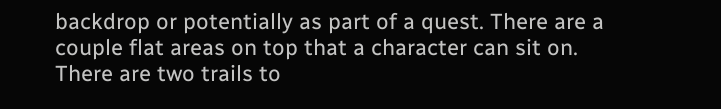backdrop or potentially as part of a quest. There are a couple flat areas on top that a character can sit on. There are two trails to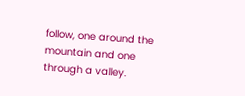follow, one around the mountain and one through a valley.